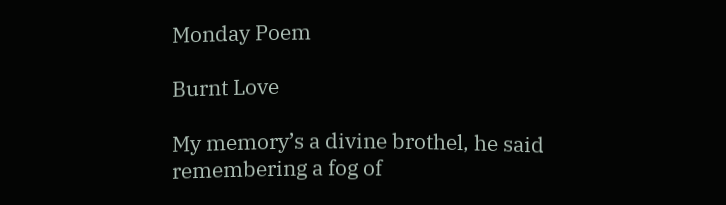Monday Poem

Burnt Love

My memory’s a divine brothel, he said
remembering a fog of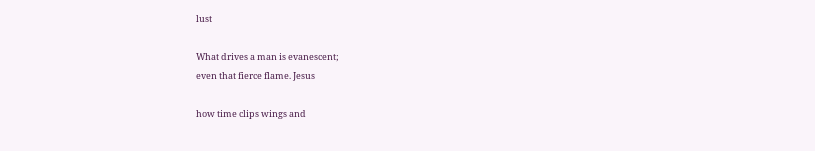lust

What drives a man is evanescent;
even that fierce flame. Jesus

how time clips wings and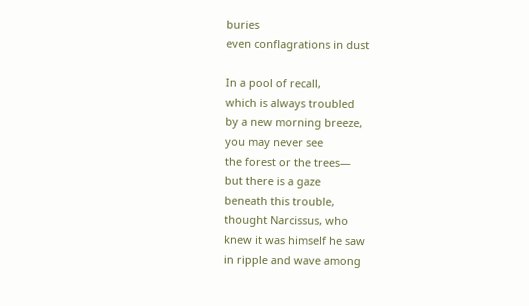buries
even conflagrations in dust

In a pool of recall,
which is always troubled
by a new morning breeze,
you may never see
the forest or the trees—
but there is a gaze
beneath this trouble,
thought Narcissus, who
knew it was himself he saw
in ripple and wave among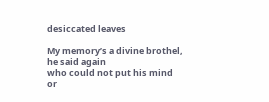desiccated leaves

My memory’s a divine brothel,
he said again
who could not put his mind
or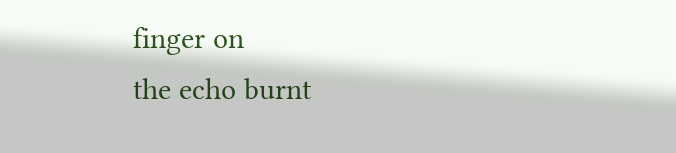finger on
the echo burnt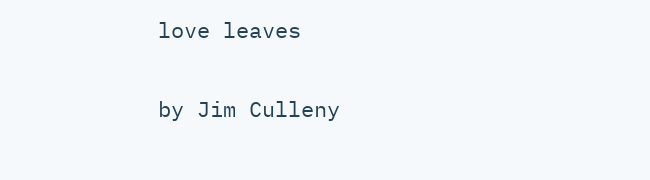love leaves

by Jim Culleny